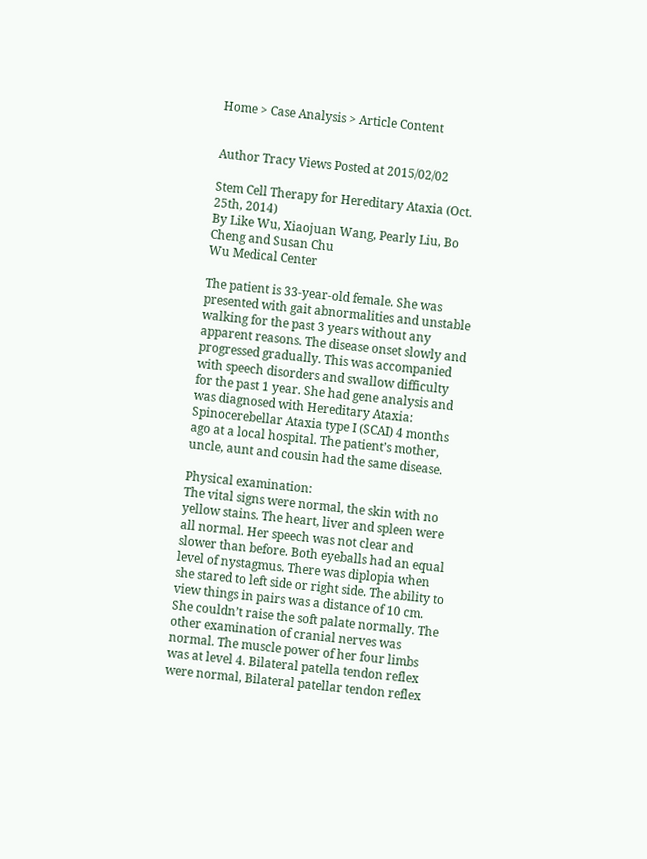Home > Case Analysis > Article Content


Author Tracy Views Posted at 2015/02/02

Stem Cell Therapy for Hereditary Ataxia (Oct. 25th, 2014)
By Like Wu, Xiaojuan Wang, Pearly Liu, Bo Cheng and Susan Chu
Wu Medical Center

The patient is 33-year-old female. She was presented with gait abnormalities and unstable walking for the past 3 years without any apparent reasons. The disease onset slowly and progressed gradually. This was accompanied with speech disorders and swallow difficulty for the past 1 year. She had gene analysis and was diagnosed with Hereditary Ataxia: Spinocerebellar Ataxia type I (SCAI) 4 months ago at a local hospital. The patient’s mother, uncle, aunt and cousin had the same disease.

Physical examination:
The vital signs were normal, the skin with no yellow stains. The heart, liver and spleen were all normal. Her speech was not clear and slower than before. Both eyeballs had an equal level of nystagmus. There was diplopia when she stared to left side or right side. The ability to view things in pairs was a distance of 10 cm. She couldn’t raise the soft palate normally. The other examination of cranial nerves was normal. The muscle power of her four limbs was at level 4. Bilateral patella tendon reflex were normal, Bilateral patellar tendon reflex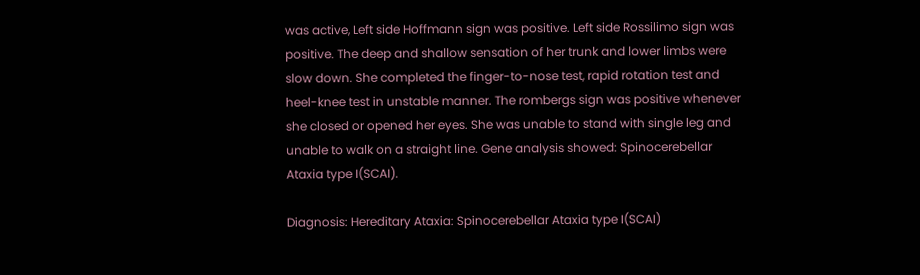was active, Left side Hoffmann sign was positive. Left side Rossilimo sign was positive. The deep and shallow sensation of her trunk and lower limbs were slow down. She completed the finger-to-nose test, rapid rotation test and heel-knee test in unstable manner. The rombergs sign was positive whenever she closed or opened her eyes. She was unable to stand with single leg and unable to walk on a straight line. Gene analysis showed: Spinocerebellar Ataxia type I(SCAI).

Diagnosis: Hereditary Ataxia: Spinocerebellar Ataxia type I(SCAI)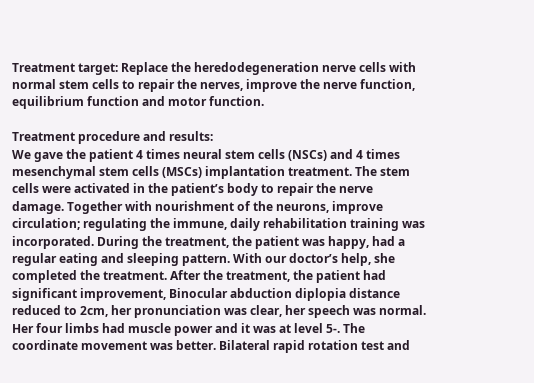Treatment target: Replace the heredodegeneration nerve cells with normal stem cells to repair the nerves, improve the nerve function, equilibrium function and motor function.

Treatment procedure and results:
We gave the patient 4 times neural stem cells (NSCs) and 4 times mesenchymal stem cells (MSCs) implantation treatment. The stem cells were activated in the patient’s body to repair the nerve damage. Together with nourishment of the neurons, improve circulation; regulating the immune, daily rehabilitation training was incorporated. During the treatment, the patient was happy, had a regular eating and sleeping pattern. With our doctor’s help, she completed the treatment. After the treatment, the patient had significant improvement, Binocular abduction diplopia distance reduced to 2cm, her pronunciation was clear, her speech was normal. Her four limbs had muscle power and it was at level 5-. The coordinate movement was better. Bilateral rapid rotation test and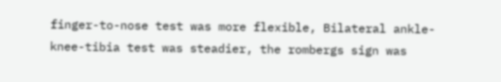finger-to-nose test was more flexible, Bilateral ankle-knee-tibia test was steadier, the rombergs sign was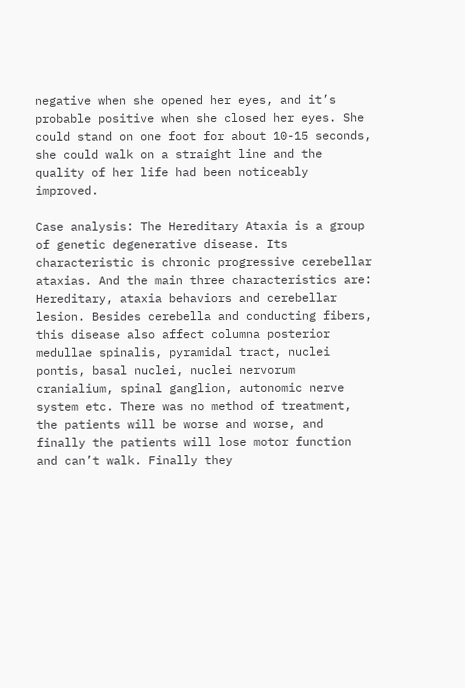negative when she opened her eyes, and it’s probable positive when she closed her eyes. She could stand on one foot for about 10-15 seconds, she could walk on a straight line and the quality of her life had been noticeably improved.

Case analysis: The Hereditary Ataxia is a group of genetic degenerative disease. Its characteristic is chronic progressive cerebellar ataxias. And the main three characteristics are: Hereditary, ataxia behaviors and cerebellar lesion. Besides cerebella and conducting fibers, this disease also affect columna posterior medullae spinalis, pyramidal tract, nuclei pontis, basal nuclei, nuclei nervorum cranialium, spinal ganglion, autonomic nerve system etc. There was no method of treatment, the patients will be worse and worse, and finally the patients will lose motor function and can’t walk. Finally they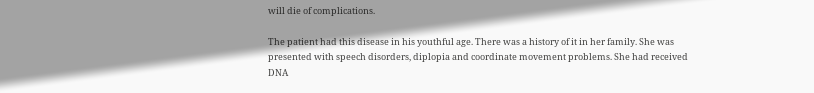will die of complications.

The patient had this disease in his youthful age. There was a history of it in her family. She was presented with speech disorders, diplopia and coordinate movement problems. She had received DNA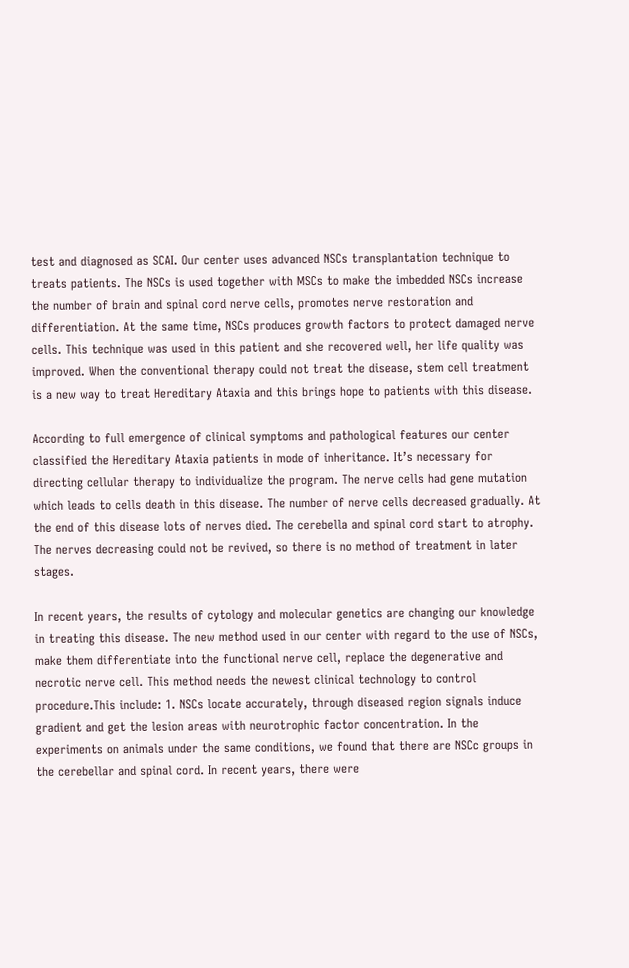test and diagnosed as SCAI. Our center uses advanced NSCs transplantation technique to treats patients. The NSCs is used together with MSCs to make the imbedded NSCs increase the number of brain and spinal cord nerve cells, promotes nerve restoration and differentiation. At the same time, NSCs produces growth factors to protect damaged nerve cells. This technique was used in this patient and she recovered well, her life quality was improved. When the conventional therapy could not treat the disease, stem cell treatment is a new way to treat Hereditary Ataxia and this brings hope to patients with this disease.

According to full emergence of clinical symptoms and pathological features our center classified the Hereditary Ataxia patients in mode of inheritance. It’s necessary for directing cellular therapy to individualize the program. The nerve cells had gene mutation which leads to cells death in this disease. The number of nerve cells decreased gradually. At the end of this disease lots of nerves died. The cerebella and spinal cord start to atrophy. The nerves decreasing could not be revived, so there is no method of treatment in later stages.

In recent years, the results of cytology and molecular genetics are changing our knowledge in treating this disease. The new method used in our center with regard to the use of NSCs, make them differentiate into the functional nerve cell, replace the degenerative and necrotic nerve cell. This method needs the newest clinical technology to control procedure.This include: 1. NSCs locate accurately, through diseased region signals induce gradient and get the lesion areas with neurotrophic factor concentration. In the experiments on animals under the same conditions, we found that there are NSCc groups in the cerebellar and spinal cord. In recent years, there were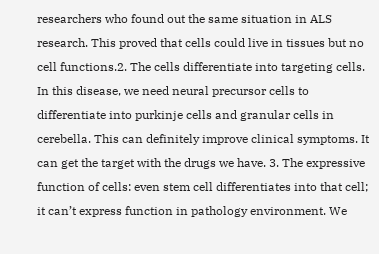researchers who found out the same situation in ALS research. This proved that cells could live in tissues but no cell functions.2. The cells differentiate into targeting cells. In this disease, we need neural precursor cells to differentiate into purkinje cells and granular cells in cerebella. This can definitely improve clinical symptoms. It can get the target with the drugs we have. 3. The expressive function of cells: even stem cell differentiates into that cell; it can’t express function in pathology environment. We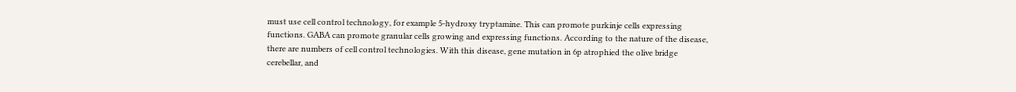must use cell control technology, for example 5-hydroxy tryptamine. This can promote purkinje cells expressing functions. GABA can promote granular cells growing and expressing functions. According to the nature of the disease, there are numbers of cell control technologies. With this disease, gene mutation in 6p atrophied the olive bridge cerebellar, and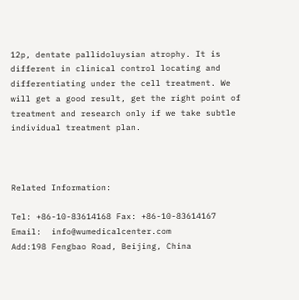12p, dentate pallidoluysian atrophy. It is different in clinical control locating and differentiating under the cell treatment. We will get a good result, get the right point of treatment and research only if we take subtle individual treatment plan.



Related Information:

Tel: +86-10-83614168 Fax: +86-10-83614167 Email:  info@wumedicalcenter.com
Add:198 Fengbao Road, Beijing, China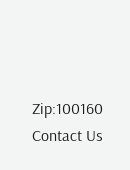Zip:100160  Contact Us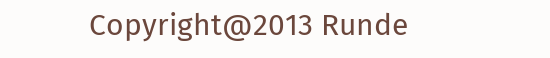Copyright@2013 Runde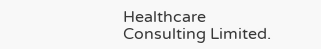Healthcare Consulting Limited.